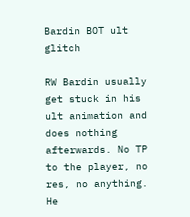Bardin BOT ult glitch

RW Bardin usually get stuck in his ult animation and does nothing afterwards. No TP to the player, no res, no anything. He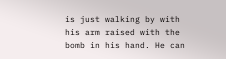is just walking by with his arm raised with the bomb in his hand. He can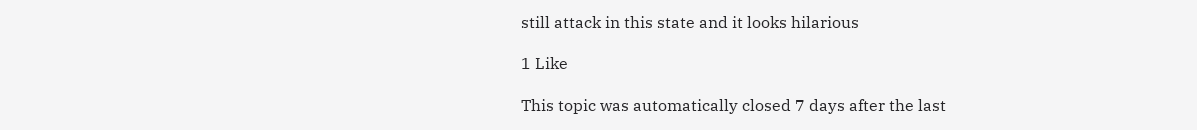still attack in this state and it looks hilarious

1 Like

This topic was automatically closed 7 days after the last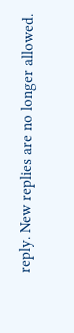reply. New replies are no longer allowed.